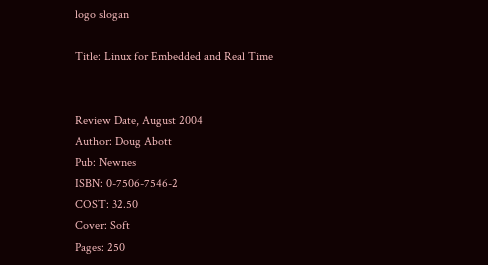logo slogan

Title: Linux for Embedded and Real Time


Review Date, August 2004
Author: Doug Abott
Pub: Newnes
ISBN: 0-7506-7546-2
COST: 32.50
Cover: Soft
Pages: 250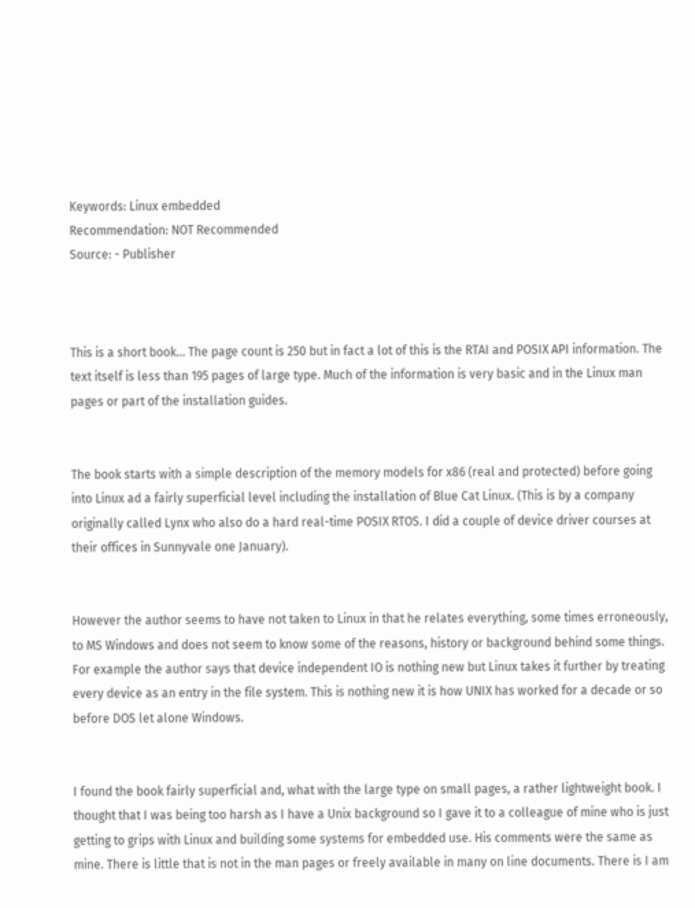Keywords: Linux embedded
Recommendation: NOT Recommended
Source: - Publisher



This is a short book… The page count is 250 but in fact a lot of this is the RTAI and POSIX API information. The text itself is less than 195 pages of large type. Much of the information is very basic and in the Linux man pages or part of the installation guides.


The book starts with a simple description of the memory models for x86 (real and protected) before going into Linux ad a fairly superficial level including the installation of Blue Cat Linux. (This is by a company originally called Lynx who also do a hard real-time POSIX RTOS. I did a couple of device driver courses at their offices in Sunnyvale one January).


However the author seems to have not taken to Linux in that he relates everything, some times erroneously, to MS Windows and does not seem to know some of the reasons, history or background behind some things. For example the author says that device independent IO is nothing new but Linux takes it further by treating every device as an entry in the file system. This is nothing new it is how UNIX has worked for a decade or so before DOS let alone Windows.


I found the book fairly superficial and, what with the large type on small pages, a rather lightweight book. I thought that I was being too harsh as I have a Unix background so I gave it to a colleague of mine who is just getting to grips with Linux and building some systems for embedded use. His comments were the same as mine. There is little that is not in the man pages or freely available in many on line documents. There is I am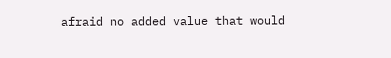afraid no added value that would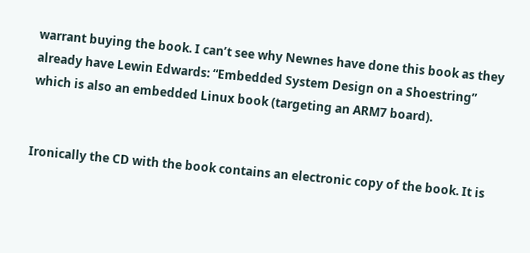warrant buying the book. I can’t see why Newnes have done this book as they already have Lewin Edwards: “Embedded System Design on a Shoestring” which is also an embedded Linux book (targeting an ARM7 board).


Ironically the CD with the book contains an electronic copy of the book. It is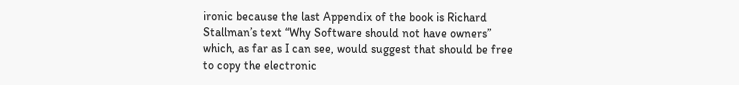ironic because the last Appendix of the book is Richard Stallman’s text “Why Software should not have owners” which, as far as I can see, would suggest that should be free to copy the electronic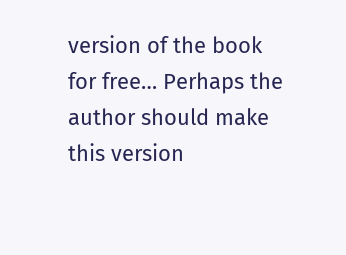version of the book for free… Perhaps the author should make this version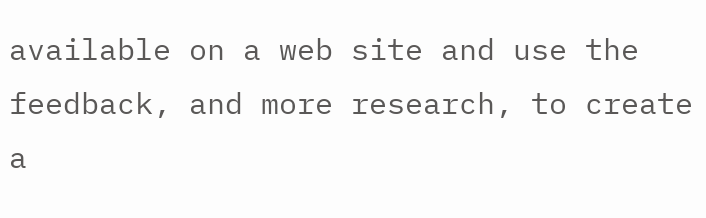available on a web site and use the feedback, and more research, to create a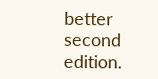better second edition.